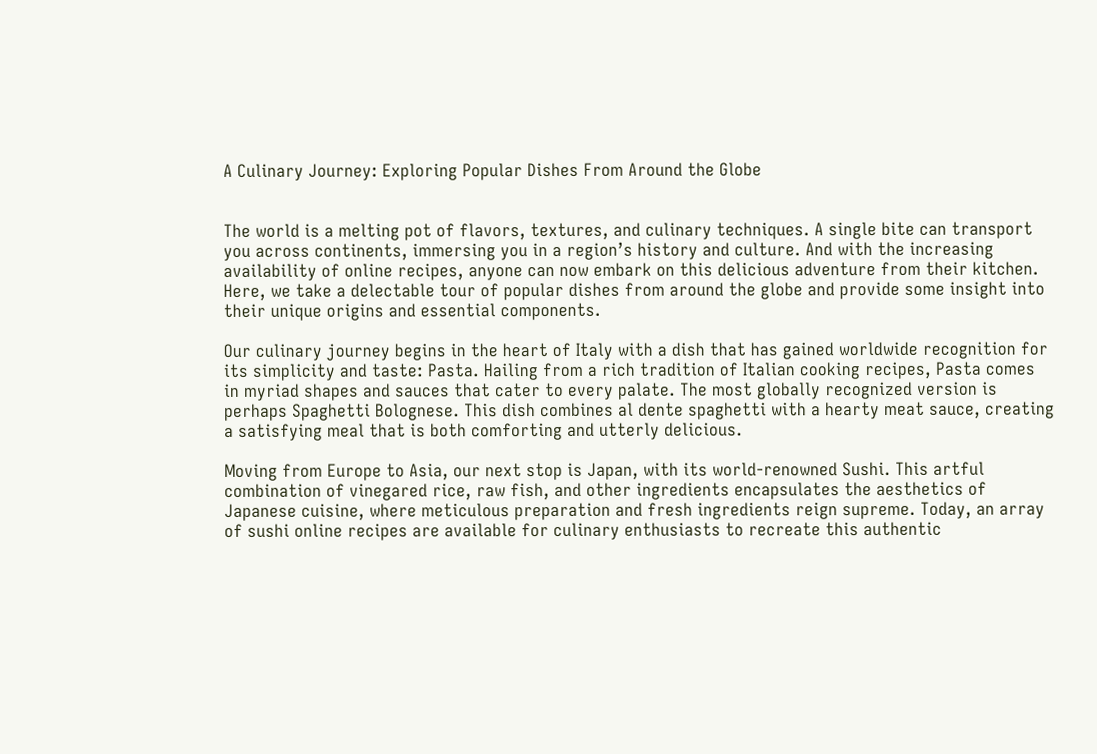A Culinary Journey: Exploring Popular Dishes From Around the Globe


The world is a melting pot of flavors, textures, and culinary techniques. A single bite can transport you across continents, immersing you in a region’s history and culture. And with the increasing availability of online recipes, anyone can now embark on this delicious adventure from their kitchen. Here, we take a delectable tour of popular dishes from around the globe and provide some insight into their unique origins and essential components.

Our culinary journey begins in the heart of Italy with a dish that has gained worldwide recognition for its simplicity and taste: Pasta. Hailing from a rich tradition of Italian cooking recipes, Pasta comes in myriad shapes and sauces that cater to every palate. The most globally recognized version is perhaps Spaghetti Bolognese. This dish combines al dente spaghetti with a hearty meat sauce, creating a satisfying meal that is both comforting and utterly delicious.

Moving from Europe to Asia, our next stop is Japan, with its world-renowned Sushi. This artful combination of vinegared rice, raw fish, and other ingredients encapsulates the aesthetics of Japanese cuisine, where meticulous preparation and fresh ingredients reign supreme. Today, an array of sushi online recipes are available for culinary enthusiasts to recreate this authentic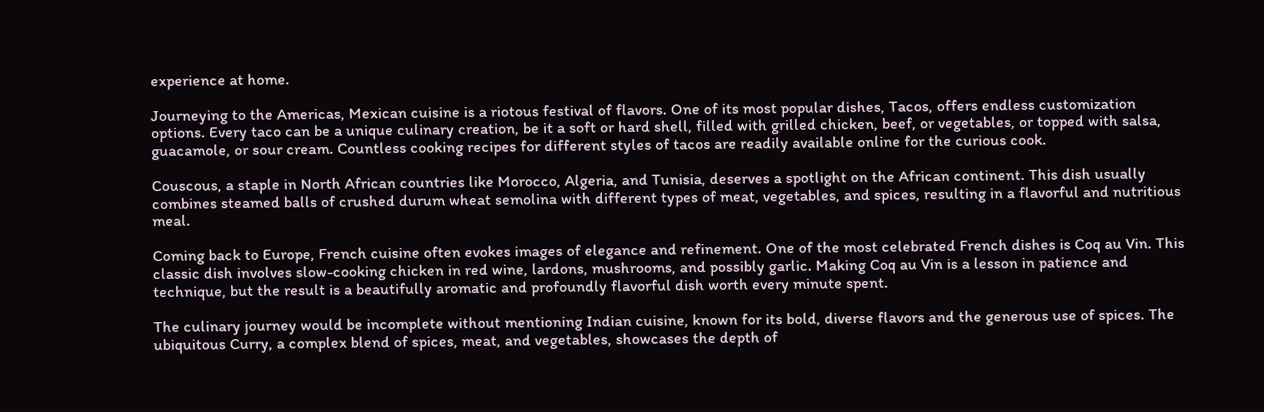experience at home.

Journeying to the Americas, Mexican cuisine is a riotous festival of flavors. One of its most popular dishes, Tacos, offers endless customization options. Every taco can be a unique culinary creation, be it a soft or hard shell, filled with grilled chicken, beef, or vegetables, or topped with salsa, guacamole, or sour cream. Countless cooking recipes for different styles of tacos are readily available online for the curious cook.

Couscous, a staple in North African countries like Morocco, Algeria, and Tunisia, deserves a spotlight on the African continent. This dish usually combines steamed balls of crushed durum wheat semolina with different types of meat, vegetables, and spices, resulting in a flavorful and nutritious meal.

Coming back to Europe, French cuisine often evokes images of elegance and refinement. One of the most celebrated French dishes is Coq au Vin. This classic dish involves slow-cooking chicken in red wine, lardons, mushrooms, and possibly garlic. Making Coq au Vin is a lesson in patience and technique, but the result is a beautifully aromatic and profoundly flavorful dish worth every minute spent.

The culinary journey would be incomplete without mentioning Indian cuisine, known for its bold, diverse flavors and the generous use of spices. The ubiquitous Curry, a complex blend of spices, meat, and vegetables, showcases the depth of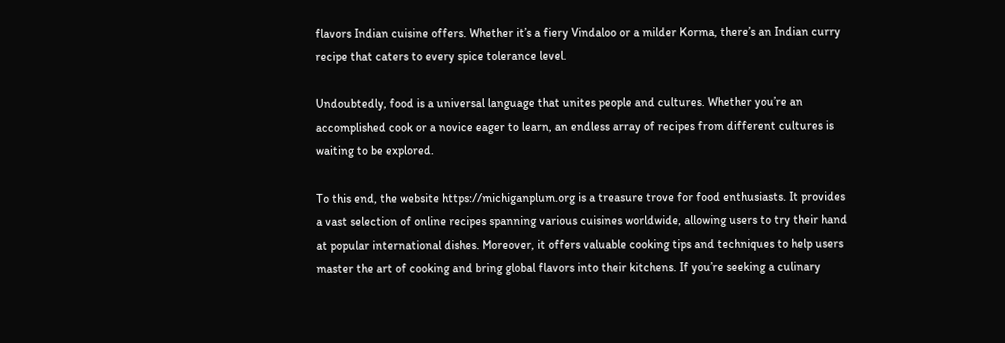flavors Indian cuisine offers. Whether it’s a fiery Vindaloo or a milder Korma, there’s an Indian curry recipe that caters to every spice tolerance level.

Undoubtedly, food is a universal language that unites people and cultures. Whether you’re an accomplished cook or a novice eager to learn, an endless array of recipes from different cultures is waiting to be explored.

To this end, the website https://michiganplum.org is a treasure trove for food enthusiasts. It provides a vast selection of online recipes spanning various cuisines worldwide, allowing users to try their hand at popular international dishes. Moreover, it offers valuable cooking tips and techniques to help users master the art of cooking and bring global flavors into their kitchens. If you’re seeking a culinary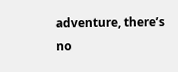adventure, there’s no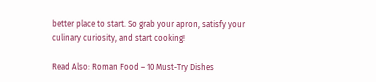better place to start. So grab your apron, satisfy your culinary curiosity, and start cooking!

Read Also: Roman Food – 10 Must-Try Dishes